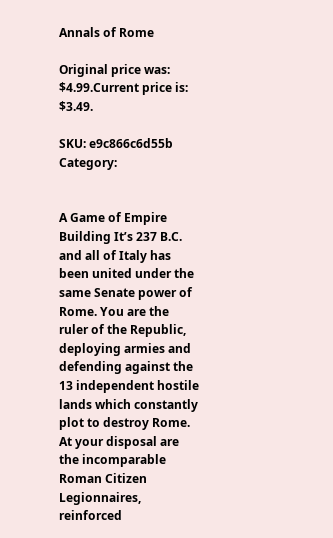Annals of Rome

Original price was: $4.99.Current price is: $3.49.

SKU: e9c866c6d55b Category:


A Game of Empire Building It’s 237 B.C. and all of Italy has been united under the same Senate power of Rome. You are the ruler of the Republic, deploying armies and defending against the 13 independent hostile lands which constantly plot to destroy Rome. At your disposal are the incomparable Roman Citizen Legionnaires, reinforced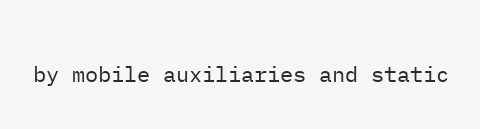by mobile auxiliaries and static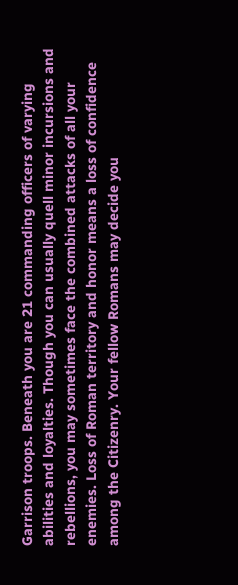Garrison troops. Beneath you are 21 commanding officers of varying abilities and loyalties. Though you can usually quell minor incursions and rebellions, you may sometimes face the combined attacks of all your enemies. Loss of Roman territory and honor means a loss of confidence among the Citizenry. Your fellow Romans may decide you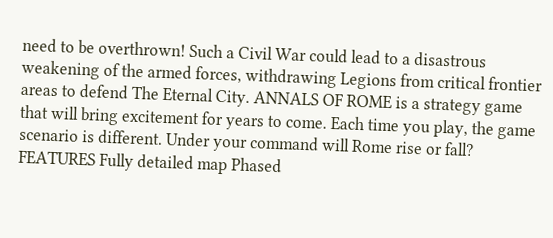need to be overthrown! Such a Civil War could lead to a disastrous weakening of the armed forces, withdrawing Legions from critical frontier areas to defend The Eternal City. ANNALS OF ROME is a strategy game that will bring excitement for years to come. Each time you play, the game scenario is different. Under your command will Rome rise or fall? FEATURES Fully detailed map Phased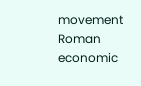movement Roman economic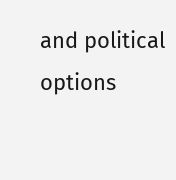and political options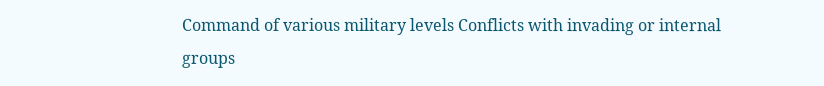Command of various military levels Conflicts with invading or internal groups